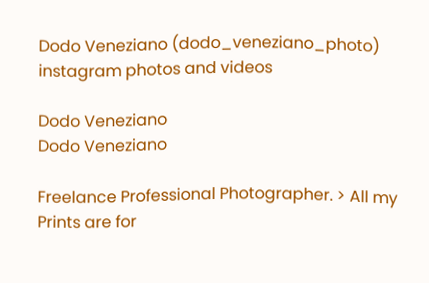Dodo Veneziano (dodo_veneziano_photo) instagram photos and videos

Dodo Veneziano
Dodo Veneziano

Freelance Professional Photographer. > All my Prints are for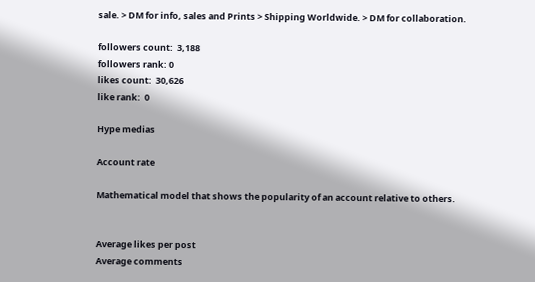sale. > DM for info, sales and Prints > Shipping Worldwide. > DM for collaboration.

followers count:  3,188
followers rank: 0
likes count:  30,626
like rank:  0

Hype medias

Account rate

Mathematical model that shows the popularity of an account relative to others.


Average likes per post
Average comments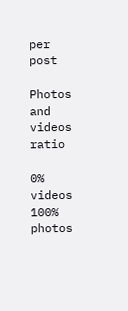per post

Photos and videos ratio

0% videos
100% photos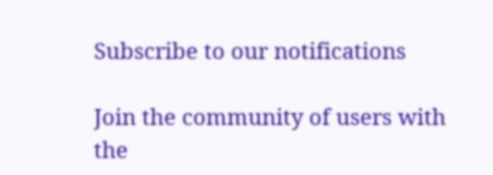Subscribe to our notifications

Join the community of users with the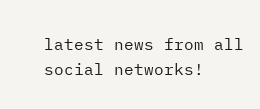latest news from all social networks!